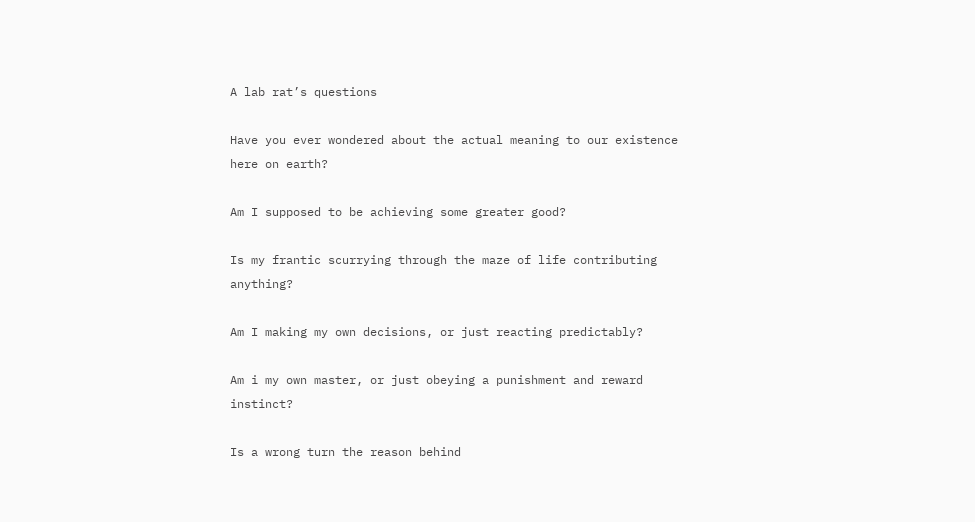A lab rat’s questions

Have you ever wondered about the actual meaning to our existence here on earth?

Am I supposed to be achieving some greater good?

Is my frantic scurrying through the maze of life contributing anything?

Am I making my own decisions, or just reacting predictably?

Am i my own master, or just obeying a punishment and reward instinct?

Is a wrong turn the reason behind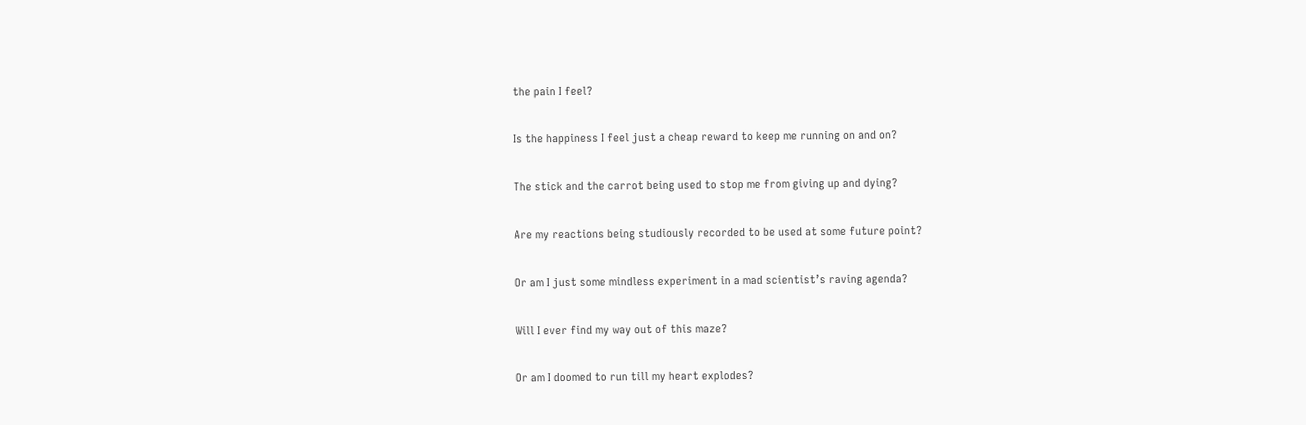the pain I feel?

Is the happiness I feel just a cheap reward to keep me running on and on?

The stick and the carrot being used to stop me from giving up and dying?

Are my reactions being studiously recorded to be used at some future point?

Or am I just some mindless experiment in a mad scientist’s raving agenda?

Will I ever find my way out of this maze?

Or am I doomed to run till my heart explodes?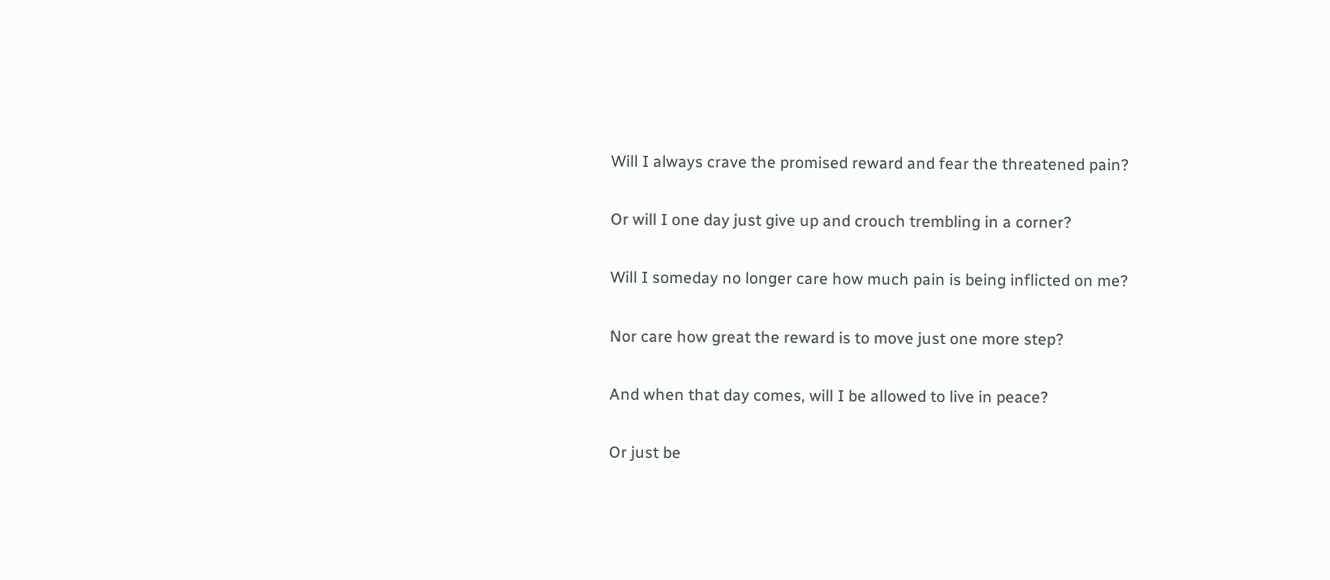Will I always crave the promised reward and fear the threatened pain?

Or will I one day just give up and crouch trembling in a corner?

Will I someday no longer care how much pain is being inflicted on me?

Nor care how great the reward is to move just one more step?

And when that day comes, will I be allowed to live in peace?

Or just be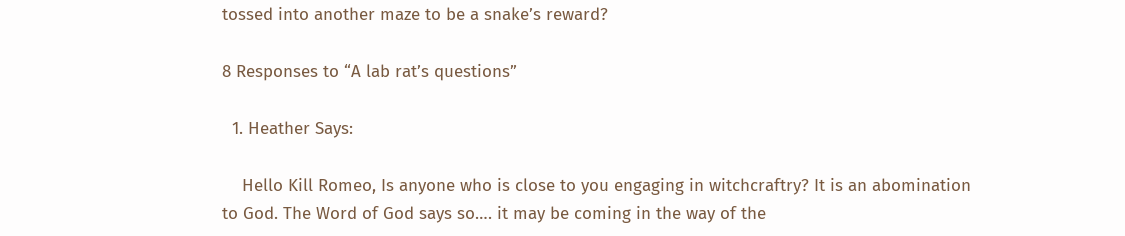tossed into another maze to be a snake’s reward?

8 Responses to “A lab rat’s questions”

  1. Heather Says:

    Hello Kill Romeo, Is anyone who is close to you engaging in witchcraftry? It is an abomination to God. The Word of God says so…. it may be coming in the way of the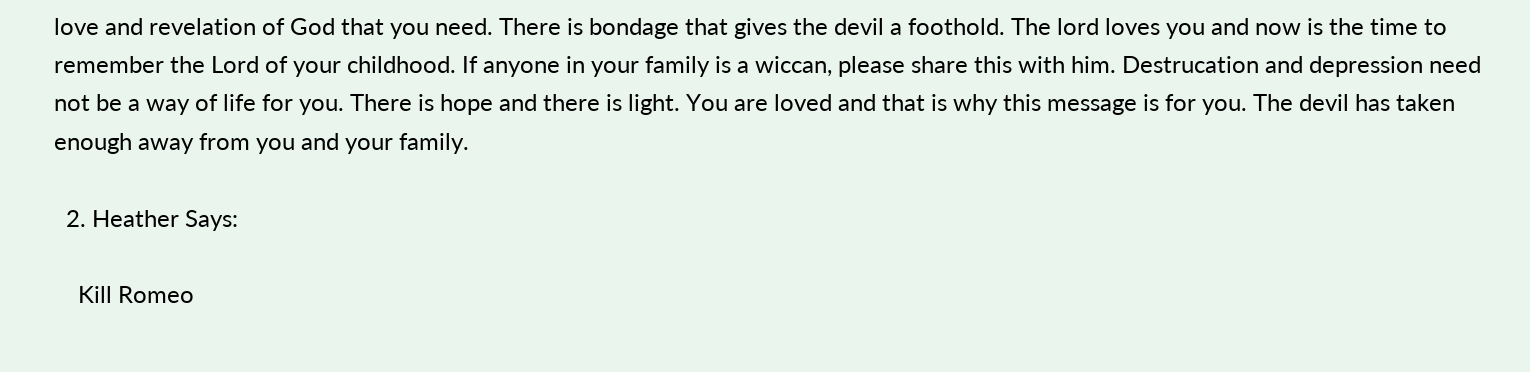love and revelation of God that you need. There is bondage that gives the devil a foothold. The lord loves you and now is the time to remember the Lord of your childhood. If anyone in your family is a wiccan, please share this with him. Destrucation and depression need not be a way of life for you. There is hope and there is light. You are loved and that is why this message is for you. The devil has taken enough away from you and your family.

  2. Heather Says:

    Kill Romeo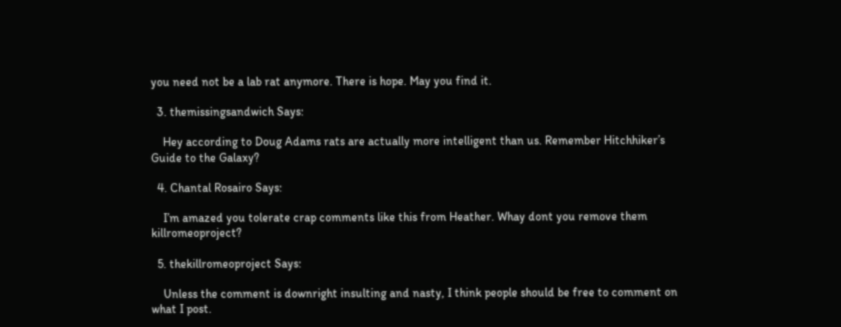you need not be a lab rat anymore. There is hope. May you find it.

  3. themissingsandwich Says:

    Hey according to Doug Adams rats are actually more intelligent than us. Remember Hitchhiker’s Guide to the Galaxy?

  4. Chantal Rosairo Says:

    I’m amazed you tolerate crap comments like this from Heather. Whay dont you remove them killromeoproject?

  5. thekillromeoproject Says:

    Unless the comment is downright insulting and nasty, I think people should be free to comment on what I post.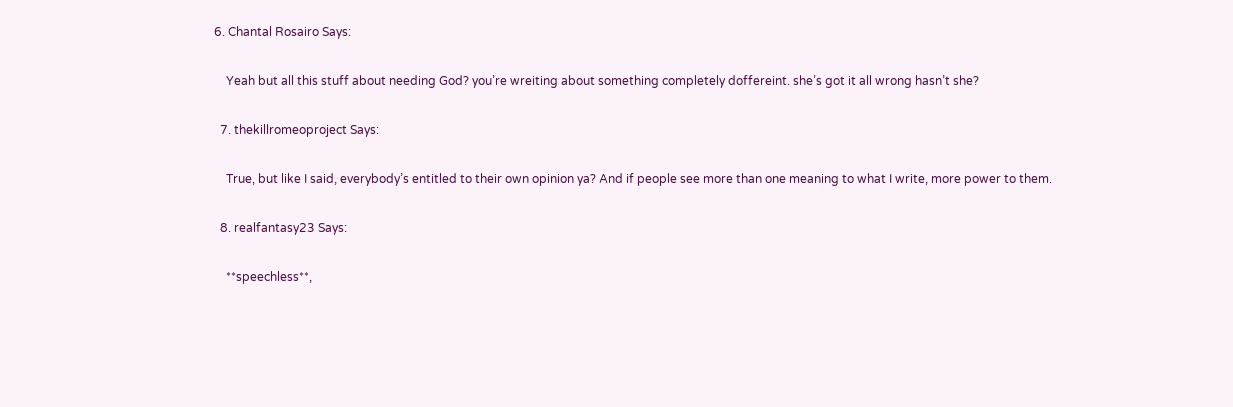6. Chantal Rosairo Says:

    Yeah but all this stuff about needing God? you’re wreiting about something completely doffereint. she’s got it all wrong hasn’t she?

  7. thekillromeoproject Says:

    True, but like I said, everybody’s entitled to their own opinion ya? And if people see more than one meaning to what I write, more power to them.

  8. realfantasy23 Says:

    **speechless**,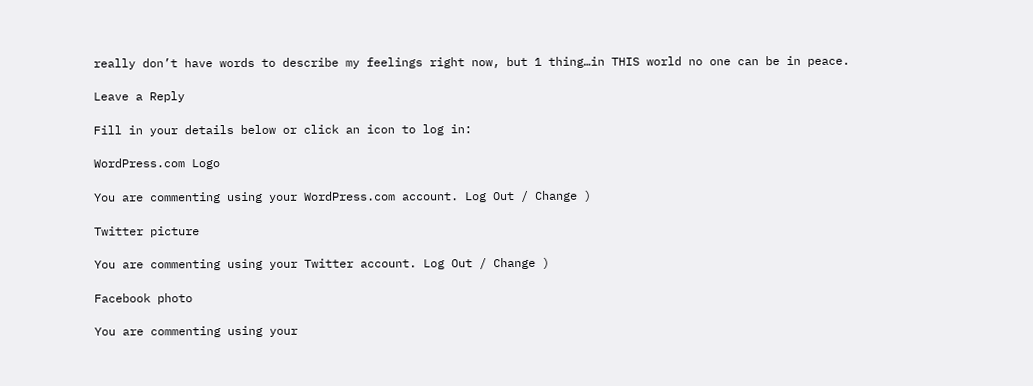really don’t have words to describe my feelings right now, but 1 thing…in THIS world no one can be in peace.

Leave a Reply

Fill in your details below or click an icon to log in:

WordPress.com Logo

You are commenting using your WordPress.com account. Log Out / Change )

Twitter picture

You are commenting using your Twitter account. Log Out / Change )

Facebook photo

You are commenting using your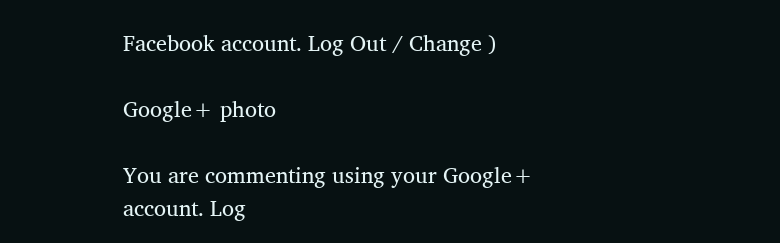Facebook account. Log Out / Change )

Google+ photo

You are commenting using your Google+ account. Log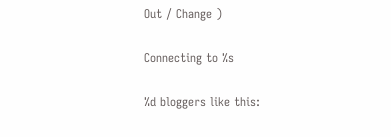Out / Change )

Connecting to %s

%d bloggers like this: